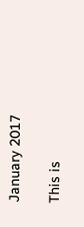January 2017

This is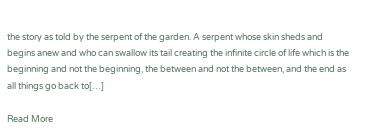the story as told by the serpent of the garden. A serpent whose skin sheds and begins anew and who can swallow its tail creating the infinite circle of life which is the beginning and not the beginning, the between and not the between, and the end as all things go back to[…]

Read More